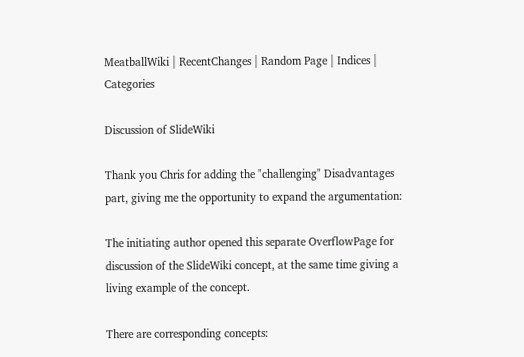MeatballWiki | RecentChanges | Random Page | Indices | Categories

Discussion of SlideWiki

Thank you Chris for adding the "challenging" Disadvantages part, giving me the opportunity to expand the argumentation:

The initiating author opened this separate OverflowPage for discussion of the SlideWiki concept, at the same time giving a living example of the concept.

There are corresponding concepts: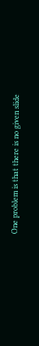One problem is that there is no given slide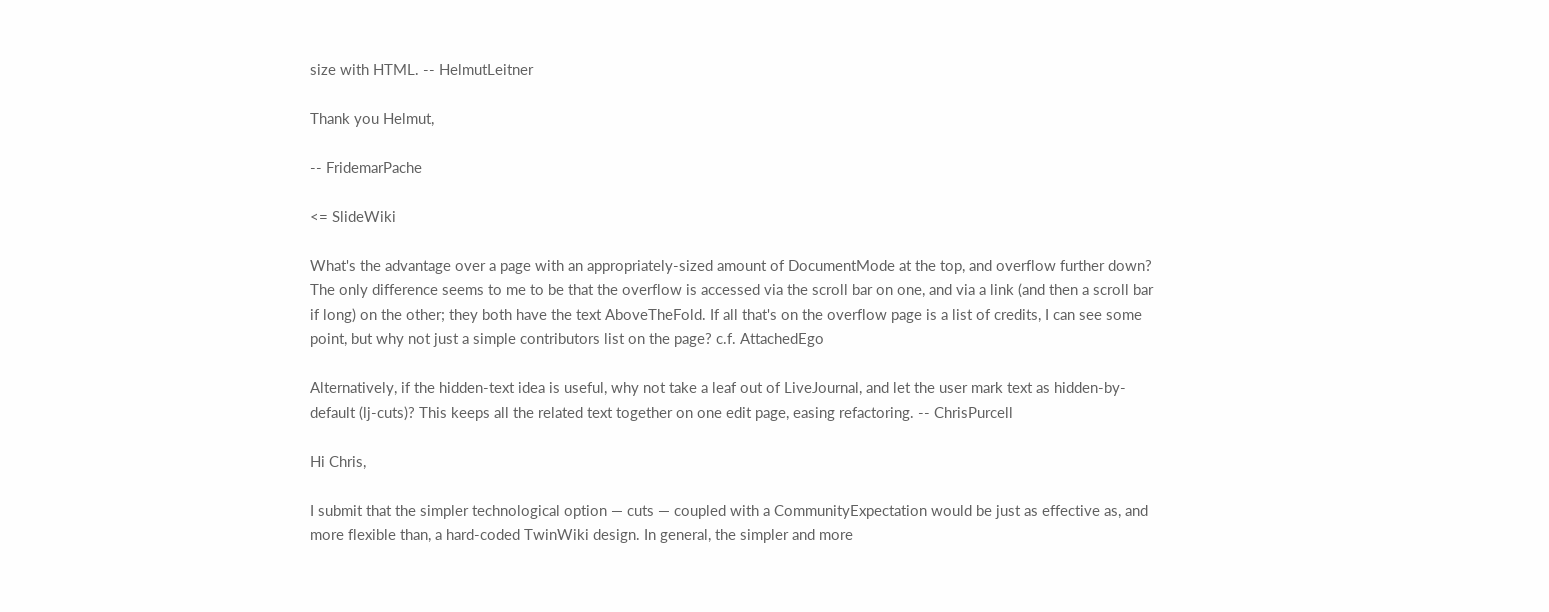size with HTML. -- HelmutLeitner

Thank you Helmut,

-- FridemarPache

<= SlideWiki

What's the advantage over a page with an appropriately-sized amount of DocumentMode at the top, and overflow further down? The only difference seems to me to be that the overflow is accessed via the scroll bar on one, and via a link (and then a scroll bar if long) on the other; they both have the text AboveTheFold. If all that's on the overflow page is a list of credits, I can see some point, but why not just a simple contributors list on the page? c.f. AttachedEgo

Alternatively, if the hidden-text idea is useful, why not take a leaf out of LiveJournal, and let the user mark text as hidden-by-default (lj-cuts)? This keeps all the related text together on one edit page, easing refactoring. -- ChrisPurcell

Hi Chris,

I submit that the simpler technological option — cuts — coupled with a CommunityExpectation would be just as effective as, and more flexible than, a hard-coded TwinWiki design. In general, the simpler and more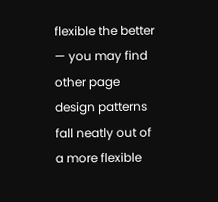flexible the better — you may find other page design patterns fall neatly out of a more flexible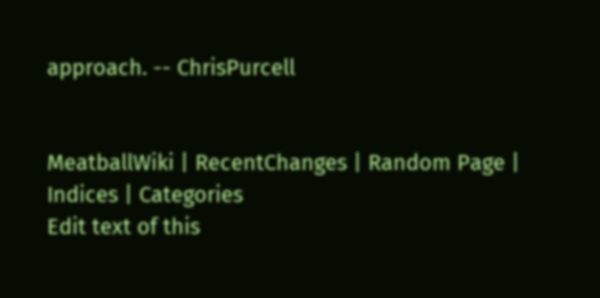approach. -- ChrisPurcell


MeatballWiki | RecentChanges | Random Page | Indices | Categories
Edit text of this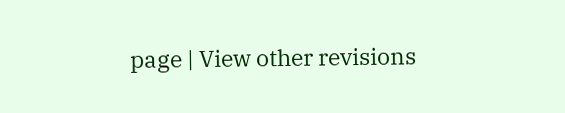page | View other revisions